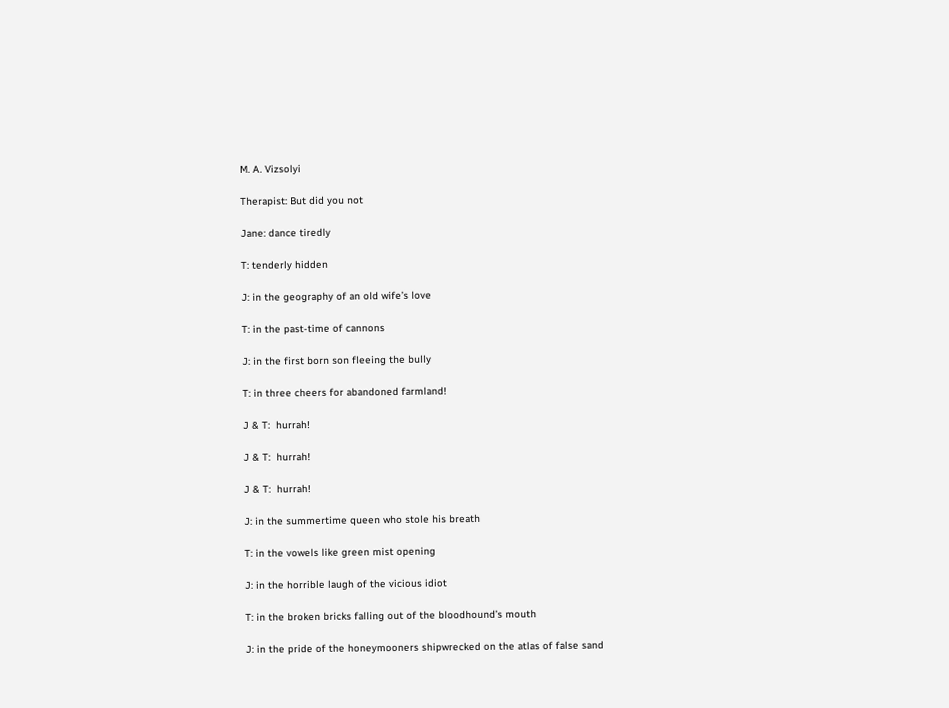M. A. Vizsolyi

Therapist: But did you not

Jane: dance tiredly

T: tenderly hidden

J: in the geography of an old wife’s love

T: in the past-time of cannons

J: in the first born son fleeing the bully

T: in three cheers for abandoned farmland!

J & T:  hurrah!

J & T:  hurrah!

J & T:  hurrah!

J: in the summertime queen who stole his breath

T: in the vowels like green mist opening

J: in the horrible laugh of the vicious idiot

T: in the broken bricks falling out of the bloodhound’s mouth

J: in the pride of the honeymooners shipwrecked on the atlas of false sand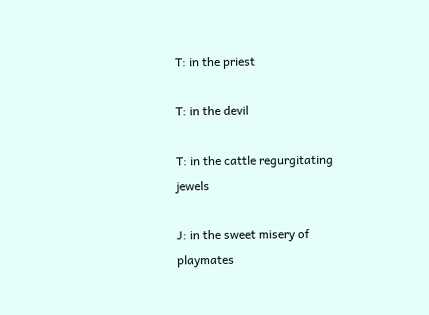T: in the priest

T: in the devil

T: in the cattle regurgitating jewels

J: in the sweet misery of playmates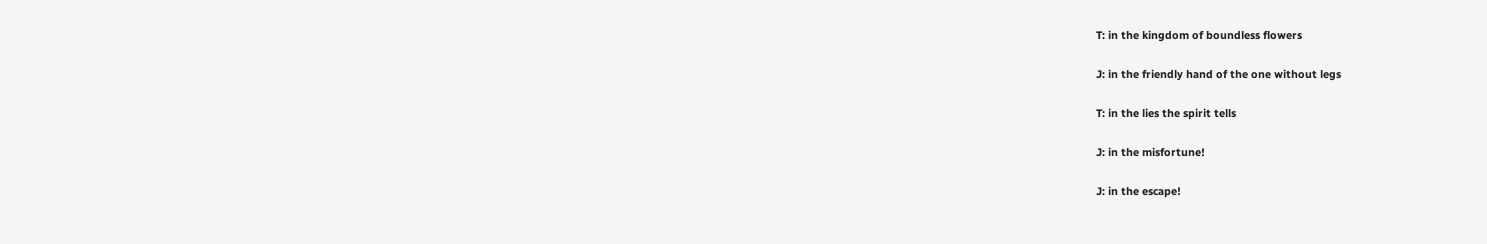T: in the kingdom of boundless flowers

J: in the friendly hand of the one without legs

T: in the lies the spirit tells

J: in the misfortune!

J: in the escape!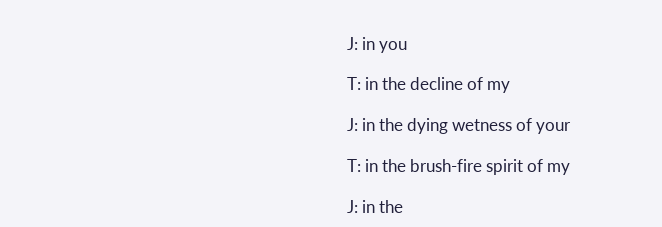J: in you

T: in the decline of my

J: in the dying wetness of your

T: in the brush-fire spirit of my

J: in the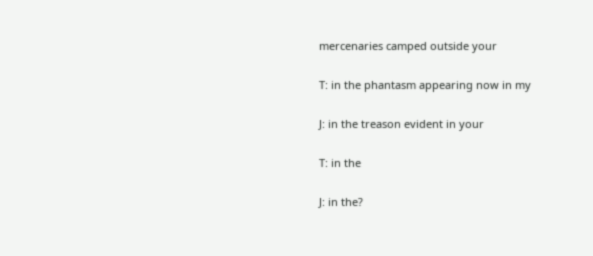mercenaries camped outside your

T: in the phantasm appearing now in my

J: in the treason evident in your

T: in the

J: in the?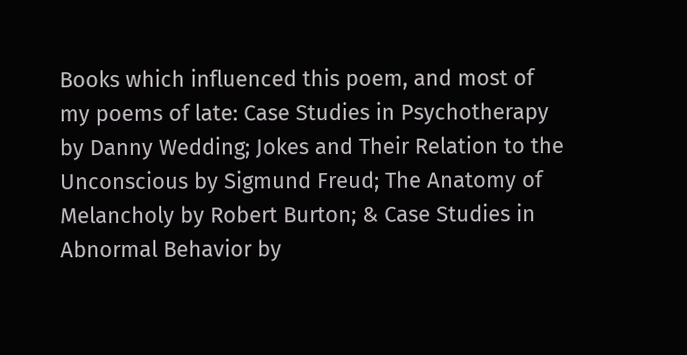Books which influenced this poem, and most of my poems of late: Case Studies in Psychotherapy by Danny Wedding; Jokes and Their Relation to the Unconscious by Sigmund Freud; The Anatomy of Melancholy by Robert Burton; & Case Studies in Abnormal Behavior by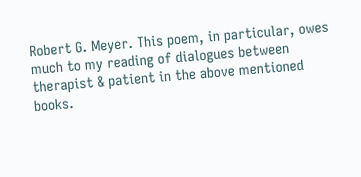Robert G. Meyer. This poem, in particular, owes much to my reading of dialogues between therapist & patient in the above mentioned books.